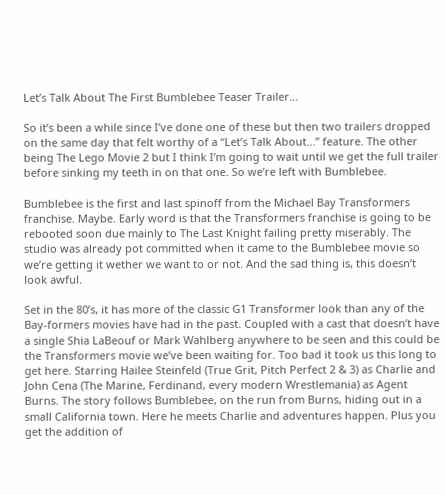Let’s Talk About The First Bumblebee Teaser Trailer…

So it’s been a while since I’ve done one of these but then two trailers dropped on the same day that felt worthy of a “Let’s Talk About…” feature. The other being The Lego Movie 2 but I think I’m going to wait until we get the full trailer before sinking my teeth in on that one. So we’re left with Bumblebee.

Bumblebee is the first and last spinoff from the Michael Bay Transformers franchise. Maybe. Early word is that the Transformers franchise is going to be rebooted soon due mainly to The Last Knight failing pretty miserably. The studio was already pot committed when it came to the Bumblebee movie so we’re getting it wether we want to or not. And the sad thing is, this doesn’t look awful.

Set in the 80’s, it has more of the classic G1 Transformer look than any of the Bay-formers movies have had in the past. Coupled with a cast that doesn’t have a single Shia LaBeouf or Mark Wahlberg anywhere to be seen and this could be the Transformers movie we’ve been waiting for. Too bad it took us this long to get here. Starring Hailee Steinfeld (True Grit, Pitch Perfect 2 & 3) as Charlie and John Cena (The Marine, Ferdinand, every modern Wrestlemania) as Agent Burns. The story follows Bumblebee, on the run from Burns, hiding out in a small California town. Here he meets Charlie and adventures happen. Plus you get the addition of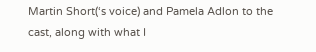Martin Short(‘s voice) and Pamela Adlon to the cast, along with what I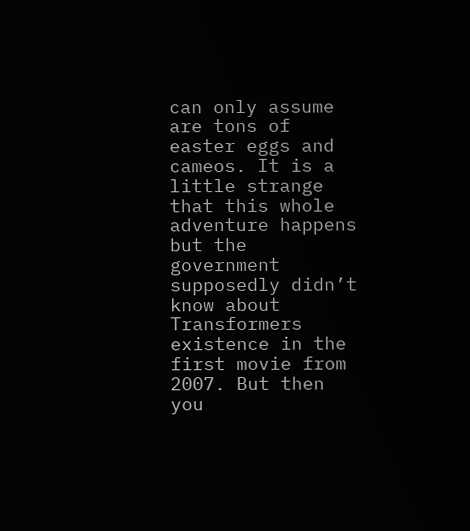can only assume are tons of easter eggs and cameos. It is a little strange that this whole adventure happens but the government supposedly didn’t know about Transformers existence in the first movie from 2007. But then you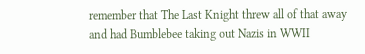remember that The Last Knight threw all of that away and had Bumblebee taking out Nazis in WWII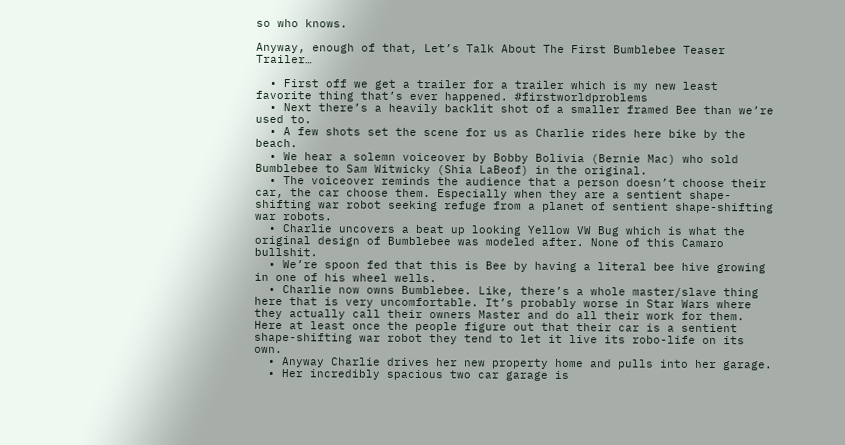so who knows.

Anyway, enough of that, Let’s Talk About The First Bumblebee Teaser Trailer…

  • First off we get a trailer for a trailer which is my new least favorite thing that’s ever happened. #firstworldproblems
  • Next there’s a heavily backlit shot of a smaller framed Bee than we’re used to.
  • A few shots set the scene for us as Charlie rides here bike by the beach.
  • We hear a solemn voiceover by Bobby Bolivia (Bernie Mac) who sold Bumblebee to Sam Witwicky (Shia LaBeof) in the original.
  • The voiceover reminds the audience that a person doesn’t choose their car, the car choose them. Especially when they are a sentient shape-shifting war robot seeking refuge from a planet of sentient shape-shifting war robots.
  • Charlie uncovers a beat up looking Yellow VW Bug which is what the original design of Bumblebee was modeled after. None of this Camaro bullshit.
  • We’re spoon fed that this is Bee by having a literal bee hive growing in one of his wheel wells.
  • Charlie now owns Bumblebee. Like, there’s a whole master/slave thing here that is very uncomfortable. It’s probably worse in Star Wars where they actually call their owners Master and do all their work for them. Here at least once the people figure out that their car is a sentient shape-shifting war robot they tend to let it live its robo-life on its own.
  • Anyway Charlie drives her new property home and pulls into her garage.
  • Her incredibly spacious two car garage is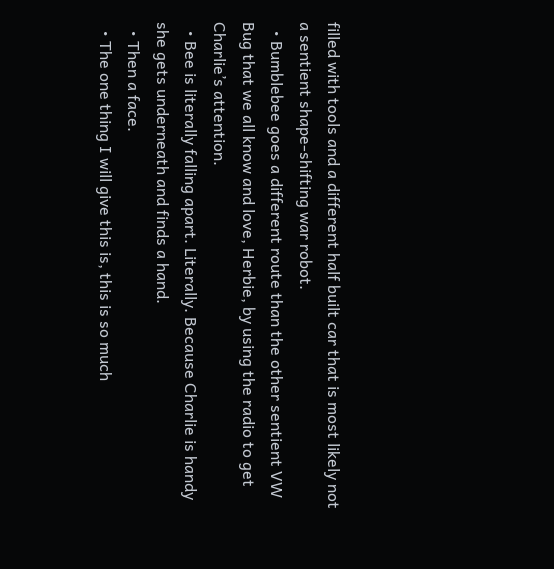filled with tools and a different half built car that is most likely not a sentient shape-shifting war robot.
  • Bumblebee goes a different route than the other sentient VW Bug that we all know and love, Herbie, by using the radio to get Charlie’s attention.
  • Bee is literally falling apart. Literally. Because Charlie is handy she gets underneath and finds a hand.
  • Then a face.
  • The one thing I will give this is, this is so much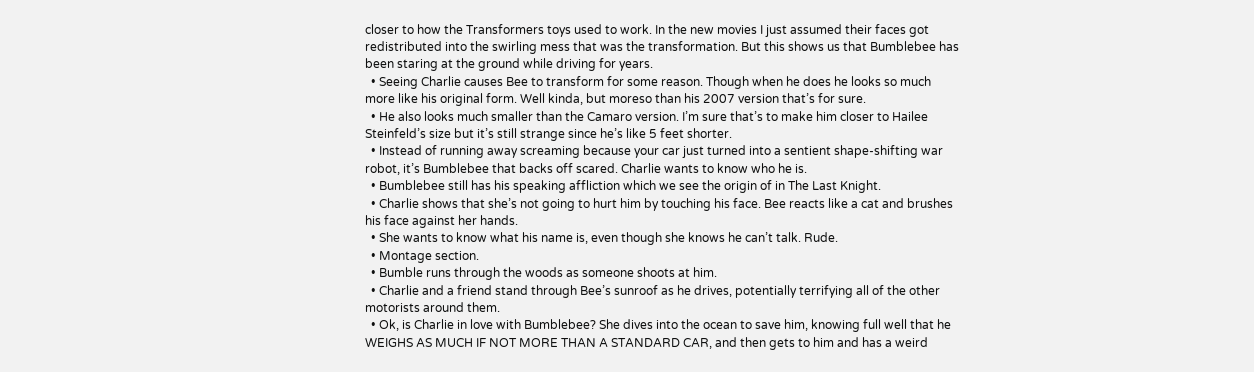closer to how the Transformers toys used to work. In the new movies I just assumed their faces got redistributed into the swirling mess that was the transformation. But this shows us that Bumblebee has been staring at the ground while driving for years.
  • Seeing Charlie causes Bee to transform for some reason. Though when he does he looks so much more like his original form. Well kinda, but moreso than his 2007 version that’s for sure.
  • He also looks much smaller than the Camaro version. I’m sure that’s to make him closer to Hailee Steinfeld’s size but it’s still strange since he’s like 5 feet shorter.
  • Instead of running away screaming because your car just turned into a sentient shape-shifting war robot, it’s Bumblebee that backs off scared. Charlie wants to know who he is.
  • Bumblebee still has his speaking affliction which we see the origin of in The Last Knight.
  • Charlie shows that she’s not going to hurt him by touching his face. Bee reacts like a cat and brushes his face against her hands.
  • She wants to know what his name is, even though she knows he can’t talk. Rude.
  • Montage section.
  • Bumble runs through the woods as someone shoots at him.
  • Charlie and a friend stand through Bee’s sunroof as he drives, potentially terrifying all of the other motorists around them.
  • Ok, is Charlie in love with Bumblebee? She dives into the ocean to save him, knowing full well that he WEIGHS AS MUCH IF NOT MORE THAN A STANDARD CAR, and then gets to him and has a weird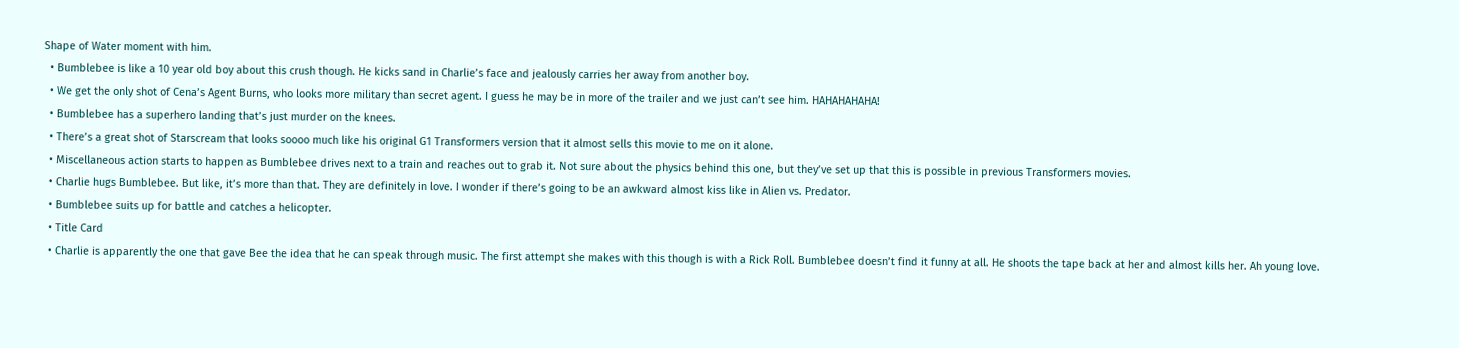Shape of Water moment with him.
  • Bumblebee is like a 10 year old boy about this crush though. He kicks sand in Charlie’s face and jealously carries her away from another boy.
  • We get the only shot of Cena’s Agent Burns, who looks more military than secret agent. I guess he may be in more of the trailer and we just can’t see him. HAHAHAHAHA!
  • Bumblebee has a superhero landing that’s just murder on the knees.
  • There’s a great shot of Starscream that looks soooo much like his original G1 Transformers version that it almost sells this movie to me on it alone.
  • Miscellaneous action starts to happen as Bumblebee drives next to a train and reaches out to grab it. Not sure about the physics behind this one, but they’ve set up that this is possible in previous Transformers movies.
  • Charlie hugs Bumblebee. But like, it’s more than that. They are definitely in love. I wonder if there’s going to be an awkward almost kiss like in Alien vs. Predator.
  • Bumblebee suits up for battle and catches a helicopter.
  • Title Card
  • Charlie is apparently the one that gave Bee the idea that he can speak through music. The first attempt she makes with this though is with a Rick Roll. Bumblebee doesn’t find it funny at all. He shoots the tape back at her and almost kills her. Ah young love.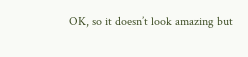OK, so it doesn’t look amazing but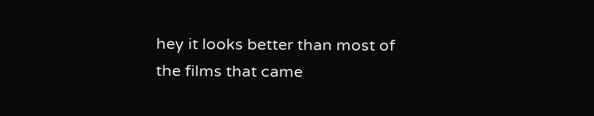hey it looks better than most of the films that came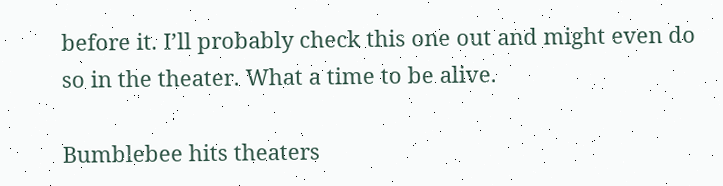before it. I’ll probably check this one out and might even do so in the theater. What a time to be alive.

Bumblebee hits theaters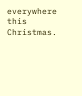everywhere this Christmas.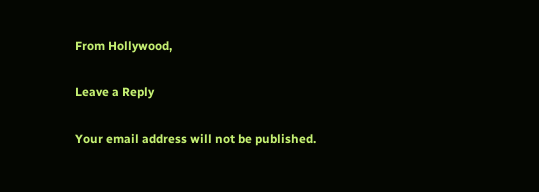From Hollywood,

Leave a Reply

Your email address will not be published.